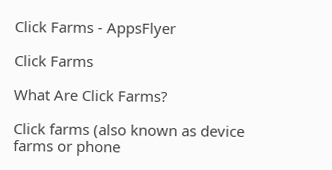Click Farms - AppsFlyer

Click Farms

What Are Click Farms?

Click farms (also known as device farms or phone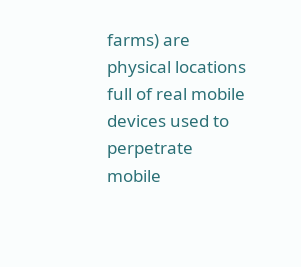farms) are physical locations full of real mobile devices used to perpetrate mobile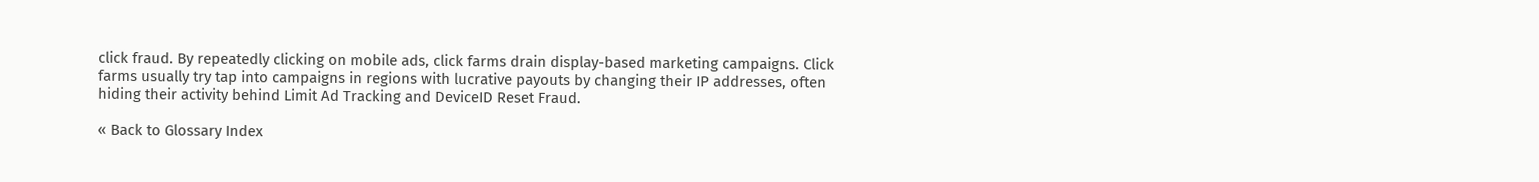click fraud. By repeatedly clicking on mobile ads, click farms drain display-based marketing campaigns. Click farms usually try tap into campaigns in regions with lucrative payouts by changing their IP addresses, often hiding their activity behind Limit Ad Tracking and DeviceID Reset Fraud.

« Back to Glossary Index